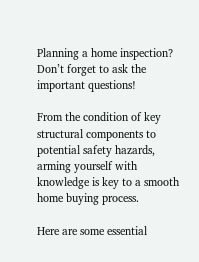Planning a home inspection? Don’t forget to ask the important questions!

From the condition of key structural components to potential safety hazards, arming yourself with knowledge is key to a smooth home buying process.

Here are some essential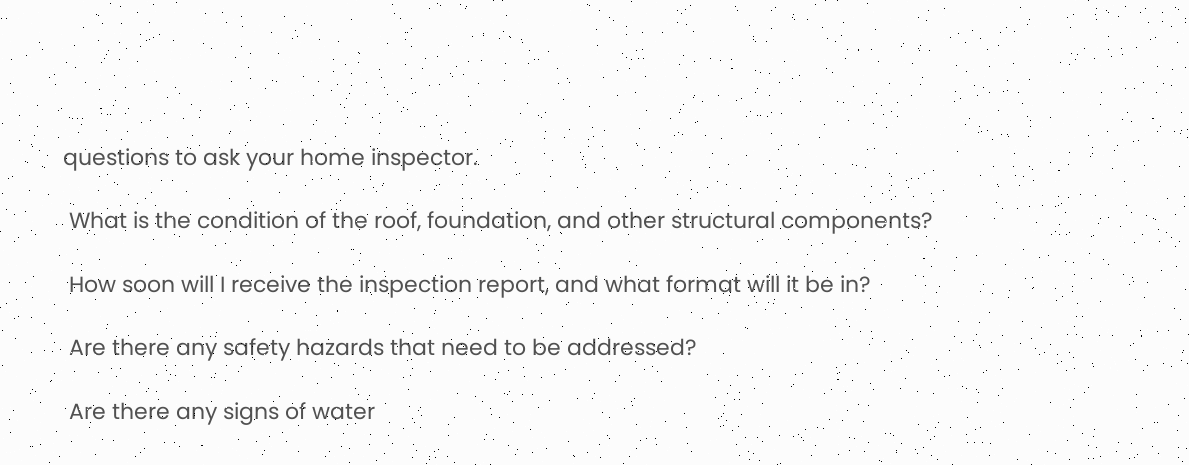questions to ask your home inspector.

 What is the condition of the roof, foundation, and other structural components?

 How soon will I receive the inspection report, and what format will it be in?

 Are there any safety hazards that need to be addressed?

 Are there any signs of water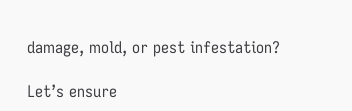damage, mold, or pest infestation?

Let’s ensure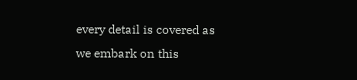every detail is covered as we embark on this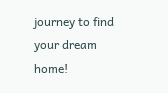journey to find your dream home!